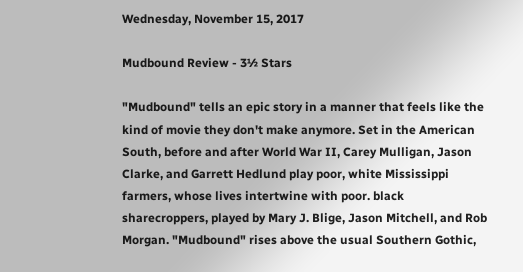Wednesday, November 15, 2017

Mudbound Review - 3½ Stars

"Mudbound" tells an epic story in a manner that feels like the kind of movie they don't make anymore. Set in the American South, before and after World War II, Carey Mulligan, Jason Clarke, and Garrett Hedlund play poor, white Mississippi farmers, whose lives intertwine with poor. black sharecroppers, played by Mary J. Blige, Jason Mitchell, and Rob Morgan. "Mudbound" rises above the usual Southern Gothic,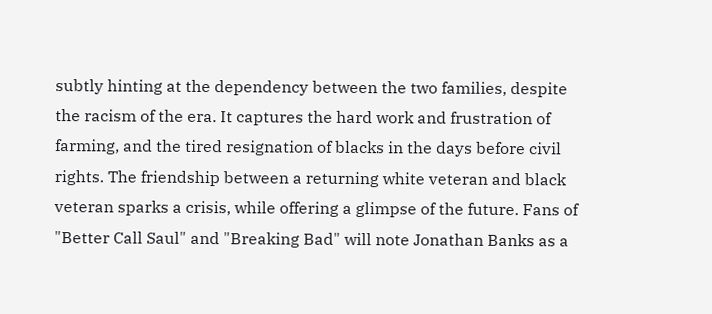subtly hinting at the dependency between the two families, despite the racism of the era. It captures the hard work and frustration of farming, and the tired resignation of blacks in the days before civil rights. The friendship between a returning white veteran and black veteran sparks a crisis, while offering a glimpse of the future. Fans of "Better Call Saul" and "Breaking Bad" will note Jonathan Banks as a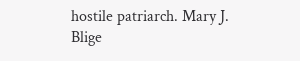hostile patriarch. Mary J. Blige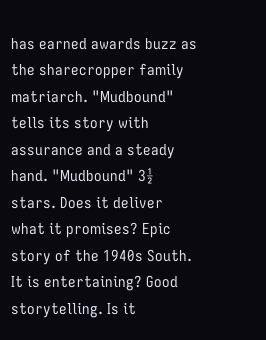has earned awards buzz as the sharecropper family matriarch. "Mudbound" tells its story with assurance and a steady hand. "Mudbound" 3½ stars. Does it deliver what it promises? Epic story of the 1940s South. It is entertaining? Good storytelling. Is it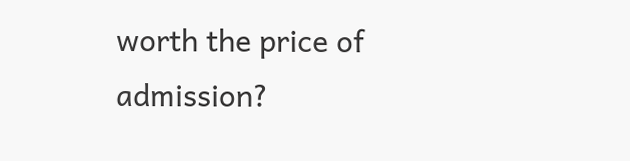worth the price of admission?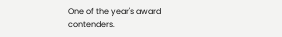One of the year's award contenders.